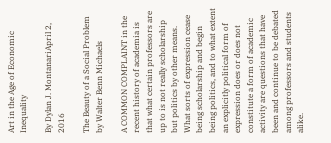Art in the Age of Economic Inequality

By Dylan J. MontanariApril 2, 2016

The Beauty of a Social Problem by Walter Benn Michaels

A COMMON COMPLAINT in the recent history of academia is that what certain professors are up to is not really scholarship but politics by other means. What sorts of expression cease being scholarship and begin being politics, and to what extent an explicitly political form of expression does or does not constitute a form of academic activity are questions that have been and continue to be debated among professors and students alike.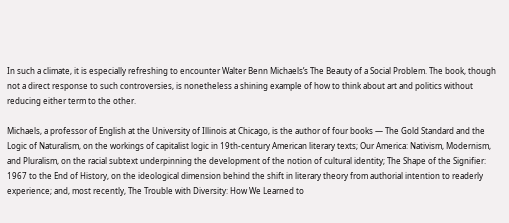In such a climate, it is especially refreshing to encounter Walter Benn Michaels’s The Beauty of a Social Problem. The book, though not a direct response to such controversies, is nonetheless a shining example of how to think about art and politics without reducing either term to the other.

Michaels, a professor of English at the University of Illinois at Chicago, is the author of four books — The Gold Standard and the Logic of Naturalism, on the workings of capitalist logic in 19th-century American literary texts; Our America: Nativism, Modernism, and Pluralism, on the racial subtext underpinning the development of the notion of cultural identity; The Shape of the Signifier: 1967 to the End of History, on the ideological dimension behind the shift in literary theory from authorial intention to readerly experience; and, most recently, The Trouble with Diversity: How We Learned to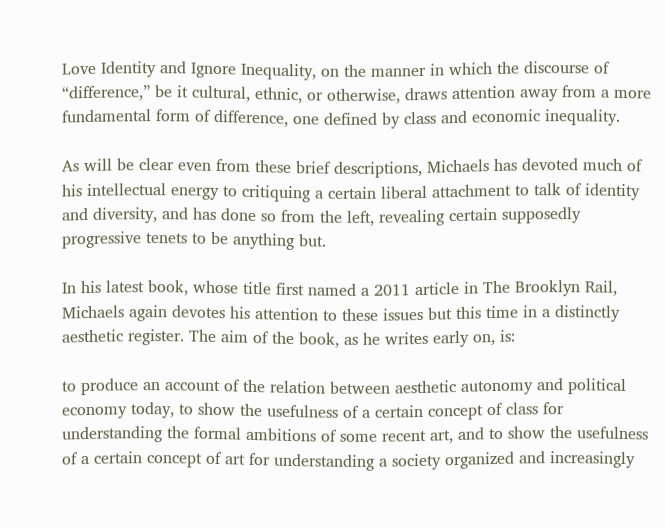Love Identity and Ignore Inequality, on the manner in which the discourse of “difference,” be it cultural, ethnic, or otherwise, draws attention away from a more fundamental form of difference, one defined by class and economic inequality.

As will be clear even from these brief descriptions, Michaels has devoted much of his intellectual energy to critiquing a certain liberal attachment to talk of identity and diversity, and has done so from the left, revealing certain supposedly progressive tenets to be anything but.

In his latest book, whose title first named a 2011 article in The Brooklyn Rail, Michaels again devotes his attention to these issues but this time in a distinctly aesthetic register. The aim of the book, as he writes early on, is:

to produce an account of the relation between aesthetic autonomy and political economy today, to show the usefulness of a certain concept of class for understanding the formal ambitions of some recent art, and to show the usefulness of a certain concept of art for understanding a society organized and increasingly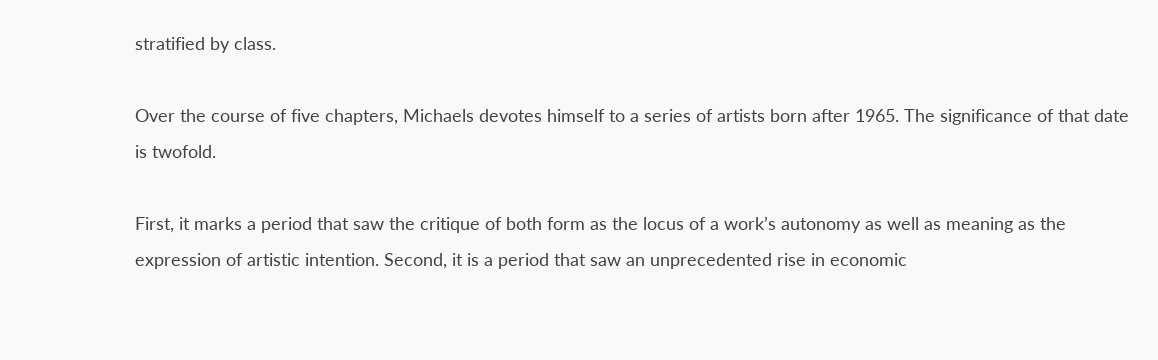stratified by class.

Over the course of five chapters, Michaels devotes himself to a series of artists born after 1965. The significance of that date is twofold.

First, it marks a period that saw the critique of both form as the locus of a work’s autonomy as well as meaning as the expression of artistic intention. Second, it is a period that saw an unprecedented rise in economic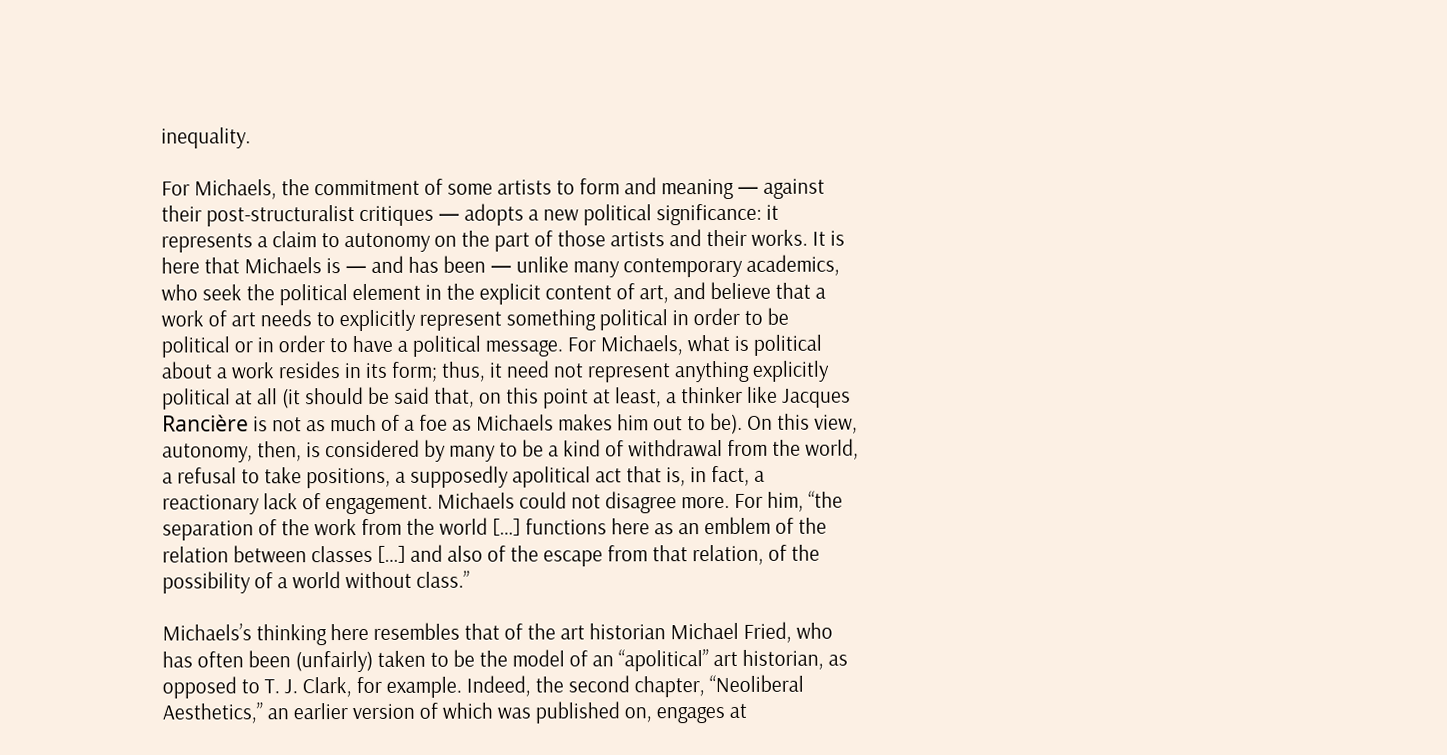inequality.

For Michaels, the commitment of some artists to form and meaning — against their post-structuralist critiques — adopts a new political significance: it represents a claim to autonomy on the part of those artists and their works. It is here that Michaels is — and has been — unlike many contemporary academics, who seek the political element in the explicit content of art, and believe that a work of art needs to explicitly represent something political in order to be political or in order to have a political message. For Michaels, what is political about a work resides in its form; thus, it need not represent anything explicitly political at all (it should be said that, on this point at least, a thinker like Jacques Rancière is not as much of a foe as Michaels makes him out to be). On this view, autonomy, then, is considered by many to be a kind of withdrawal from the world, a refusal to take positions, a supposedly apolitical act that is, in fact, a reactionary lack of engagement. Michaels could not disagree more. For him, “the separation of the work from the world […] functions here as an emblem of the relation between classes […] and also of the escape from that relation, of the possibility of a world without class.”

Michaels’s thinking here resembles that of the art historian Michael Fried, who has often been (unfairly) taken to be the model of an “apolitical” art historian, as opposed to T. J. Clark, for example. Indeed, the second chapter, “Neoliberal Aesthetics,” an earlier version of which was published on, engages at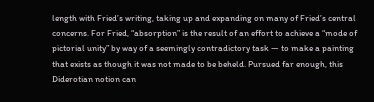length with Fried’s writing, taking up and expanding on many of Fried’s central concerns. For Fried, “absorption” is the result of an effort to achieve a “mode of pictorial unity” by way of a seemingly contradictory task — to make a painting that exists as though it was not made to be beheld. Pursued far enough, this Diderotian notion can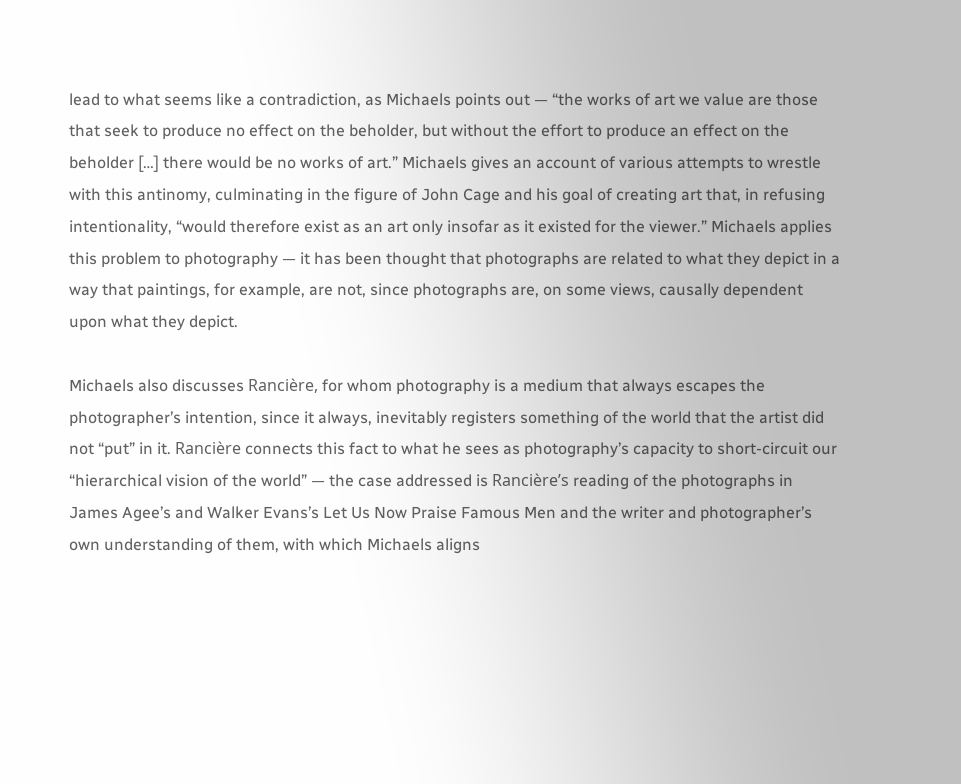lead to what seems like a contradiction, as Michaels points out — “the works of art we value are those that seek to produce no effect on the beholder, but without the effort to produce an effect on the beholder […] there would be no works of art.” Michaels gives an account of various attempts to wrestle with this antinomy, culminating in the figure of John Cage and his goal of creating art that, in refusing intentionality, “would therefore exist as an art only insofar as it existed for the viewer.” Michaels applies this problem to photography — it has been thought that photographs are related to what they depict in a way that paintings, for example, are not, since photographs are, on some views, causally dependent upon what they depict.

Michaels also discusses Rancière, for whom photography is a medium that always escapes the photographer’s intention, since it always, inevitably registers something of the world that the artist did not “put” in it. Rancière connects this fact to what he sees as photography’s capacity to short-circuit our “hierarchical vision of the world” — the case addressed is Rancière’s reading of the photographs in James Agee’s and Walker Evans’s Let Us Now Praise Famous Men and the writer and photographer’s own understanding of them, with which Michaels aligns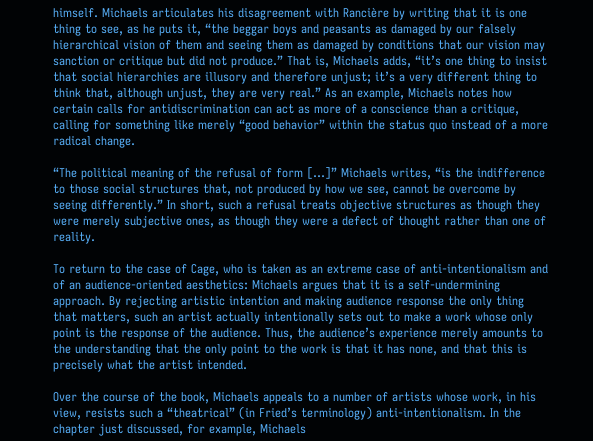himself. Michaels articulates his disagreement with Rancière by writing that it is one thing to see, as he puts it, “the beggar boys and peasants as damaged by our falsely hierarchical vision of them and seeing them as damaged by conditions that our vision may sanction or critique but did not produce.” That is, Michaels adds, “it’s one thing to insist that social hierarchies are illusory and therefore unjust; it’s a very different thing to think that, although unjust, they are very real.” As an example, Michaels notes how certain calls for antidiscrimination can act as more of a conscience than a critique, calling for something like merely “good behavior” within the status quo instead of a more radical change.

“The political meaning of the refusal of form […]” Michaels writes, “is the indifference to those social structures that, not produced by how we see, cannot be overcome by seeing differently.” In short, such a refusal treats objective structures as though they were merely subjective ones, as though they were a defect of thought rather than one of reality.

To return to the case of Cage, who is taken as an extreme case of anti-intentionalism and of an audience-oriented aesthetics: Michaels argues that it is a self-undermining approach. By rejecting artistic intention and making audience response the only thing that matters, such an artist actually intentionally sets out to make a work whose only point is the response of the audience. Thus, the audience’s experience merely amounts to the understanding that the only point to the work is that it has none, and that this is precisely what the artist intended.

Over the course of the book, Michaels appeals to a number of artists whose work, in his view, resists such a “theatrical” (in Fried’s terminology) anti-intentionalism. In the chapter just discussed, for example, Michaels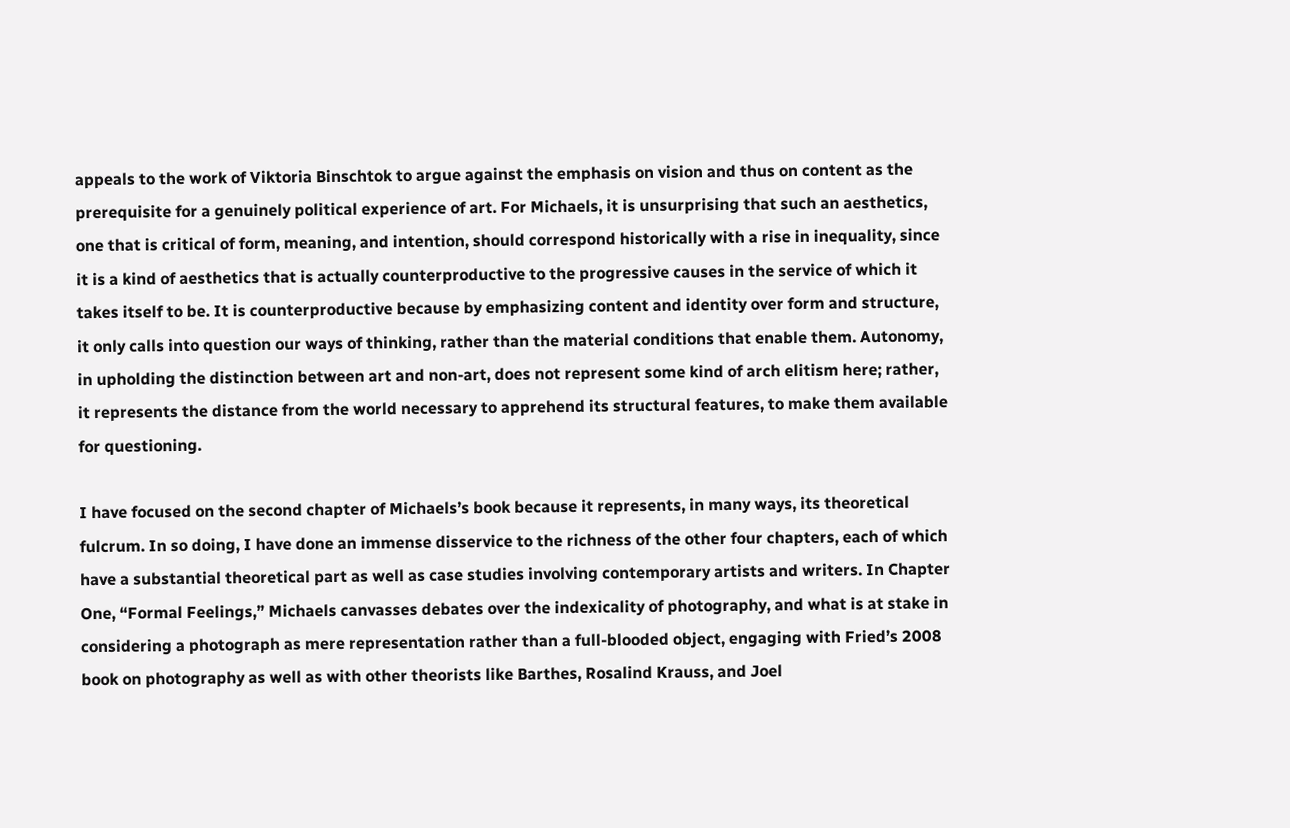appeals to the work of Viktoria Binschtok to argue against the emphasis on vision and thus on content as the prerequisite for a genuinely political experience of art. For Michaels, it is unsurprising that such an aesthetics, one that is critical of form, meaning, and intention, should correspond historically with a rise in inequality, since it is a kind of aesthetics that is actually counterproductive to the progressive causes in the service of which it takes itself to be. It is counterproductive because by emphasizing content and identity over form and structure, it only calls into question our ways of thinking, rather than the material conditions that enable them. Autonomy, in upholding the distinction between art and non-art, does not represent some kind of arch elitism here; rather, it represents the distance from the world necessary to apprehend its structural features, to make them available for questioning.

I have focused on the second chapter of Michaels’s book because it represents, in many ways, its theoretical fulcrum. In so doing, I have done an immense disservice to the richness of the other four chapters, each of which have a substantial theoretical part as well as case studies involving contemporary artists and writers. In Chapter One, “Formal Feelings,” Michaels canvasses debates over the indexicality of photography, and what is at stake in considering a photograph as mere representation rather than a full-blooded object, engaging with Fried’s 2008 book on photography as well as with other theorists like Barthes, Rosalind Krauss, and Joel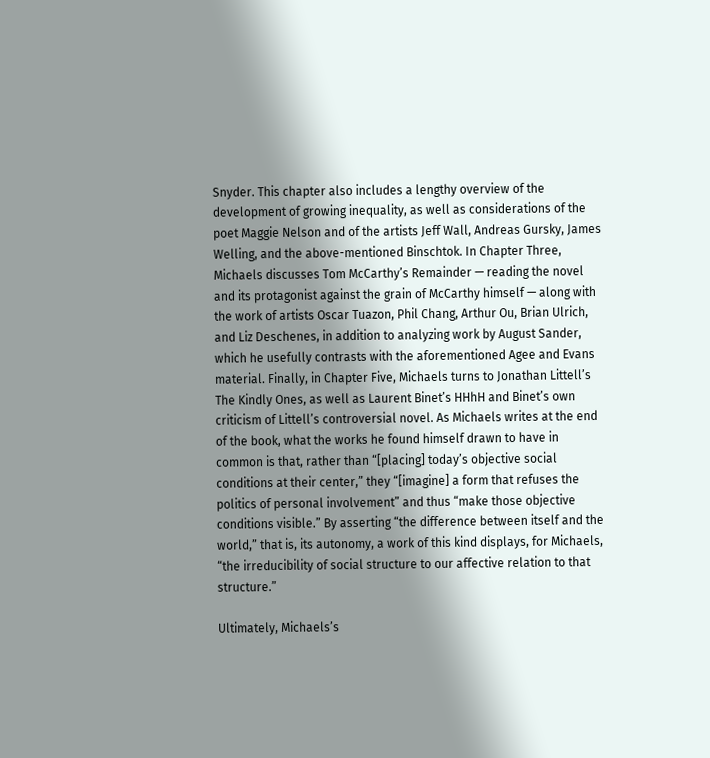Snyder. This chapter also includes a lengthy overview of the development of growing inequality, as well as considerations of the poet Maggie Nelson and of the artists Jeff Wall, Andreas Gursky, James Welling, and the above-mentioned Binschtok. In Chapter Three, Michaels discusses Tom McCarthy’s Remainder — reading the novel and its protagonist against the grain of McCarthy himself — along with the work of artists Oscar Tuazon, Phil Chang, Arthur Ou, Brian Ulrich, and Liz Deschenes, in addition to analyzing work by August Sander, which he usefully contrasts with the aforementioned Agee and Evans material. Finally, in Chapter Five, Michaels turns to Jonathan Littell’s The Kindly Ones, as well as Laurent Binet’s HHhH and Binet’s own criticism of Littell’s controversial novel. As Michaels writes at the end of the book, what the works he found himself drawn to have in common is that, rather than “[placing] today’s objective social conditions at their center,” they “[imagine] a form that refuses the politics of personal involvement” and thus “make those objective conditions visible.” By asserting “the difference between itself and the world,” that is, its autonomy, a work of this kind displays, for Michaels, “the irreducibility of social structure to our affective relation to that structure.”

Ultimately, Michaels’s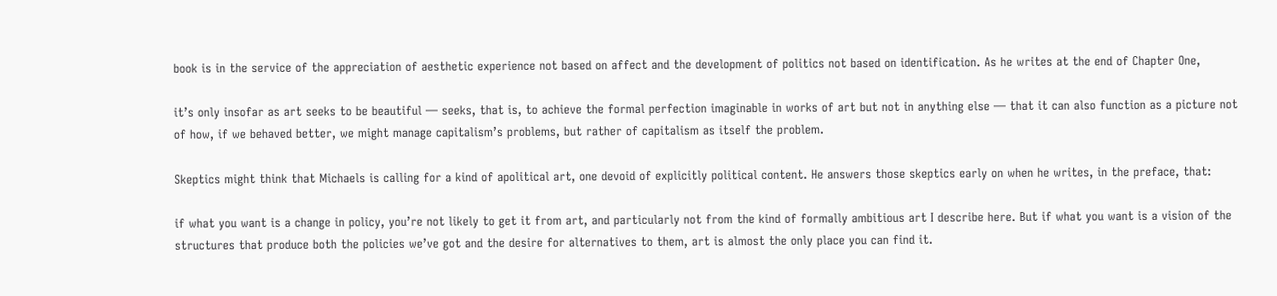book is in the service of the appreciation of aesthetic experience not based on affect and the development of politics not based on identification. As he writes at the end of Chapter One,

it’s only insofar as art seeks to be beautiful — seeks, that is, to achieve the formal perfection imaginable in works of art but not in anything else — that it can also function as a picture not of how, if we behaved better, we might manage capitalism’s problems, but rather of capitalism as itself the problem.

Skeptics might think that Michaels is calling for a kind of apolitical art, one devoid of explicitly political content. He answers those skeptics early on when he writes, in the preface, that:

if what you want is a change in policy, you’re not likely to get it from art, and particularly not from the kind of formally ambitious art I describe here. But if what you want is a vision of the structures that produce both the policies we’ve got and the desire for alternatives to them, art is almost the only place you can find it.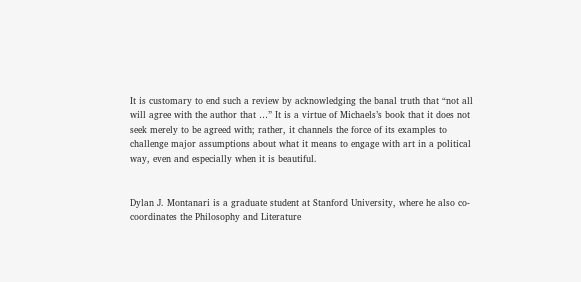It is customary to end such a review by acknowledging the banal truth that “not all will agree with the author that …” It is a virtue of Michaels’s book that it does not seek merely to be agreed with; rather, it channels the force of its examples to challenge major assumptions about what it means to engage with art in a political way, even and especially when it is beautiful.


Dylan J. Montanari is a graduate student at Stanford University, where he also co-coordinates the Philosophy and Literature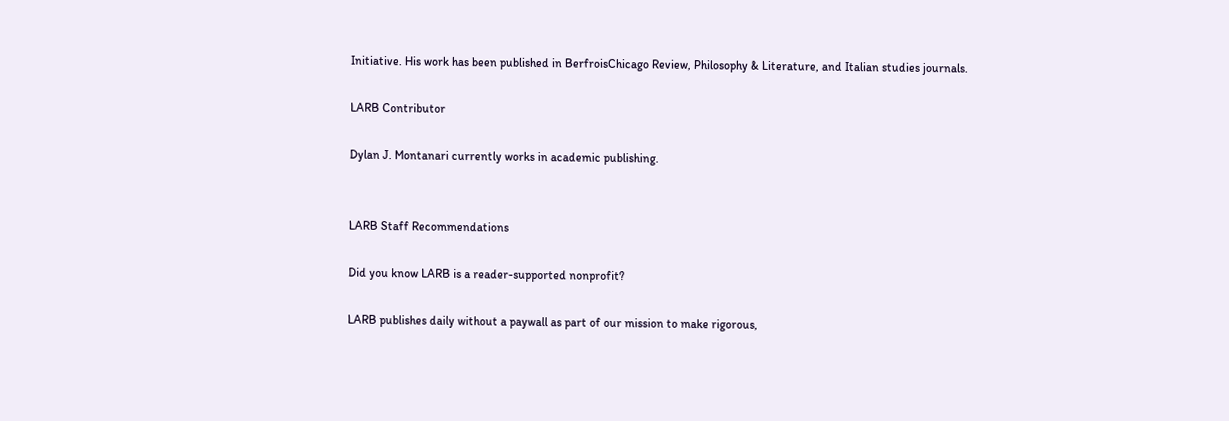Initiative. His work has been published in BerfroisChicago Review, Philosophy & Literature, and Italian studies journals.

LARB Contributor

Dylan J. Montanari currently works in academic publishing.


LARB Staff Recommendations

Did you know LARB is a reader-supported nonprofit?

LARB publishes daily without a paywall as part of our mission to make rigorous,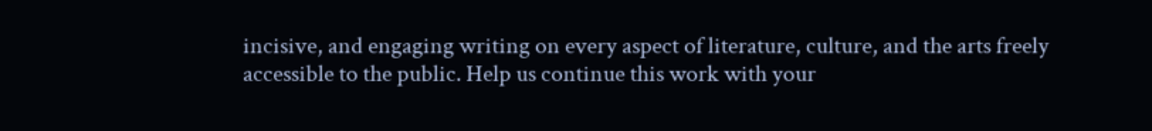incisive, and engaging writing on every aspect of literature, culture, and the arts freely accessible to the public. Help us continue this work with your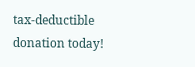tax-deductible donation today!